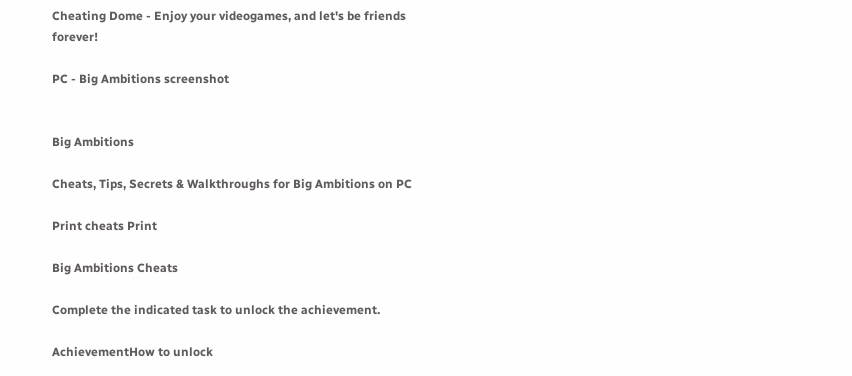Cheating Dome - Enjoy your videogames, and let's be friends forever!

PC - Big Ambitions screenshot


Big Ambitions

Cheats, Tips, Secrets & Walkthroughs for Big Ambitions on PC

Print cheats Print

Big Ambitions Cheats

Complete the indicated task to unlock the achievement.

AchievementHow to unlock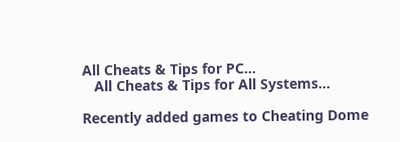All Cheats & Tips for PC...
   All Cheats & Tips for All Systems...

Recently added games to Cheating Dome